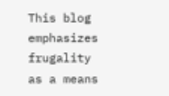This blog emphasizes frugality as a means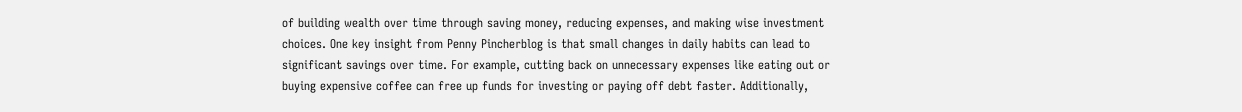of building wealth over time through saving money, reducing expenses, and making wise investment choices. One key insight from Penny Pincherblog is that small changes in daily habits can lead to significant savings over time. For example, cutting back on unnecessary expenses like eating out or buying expensive coffee can free up funds for investing or paying off debt faster. Additionally,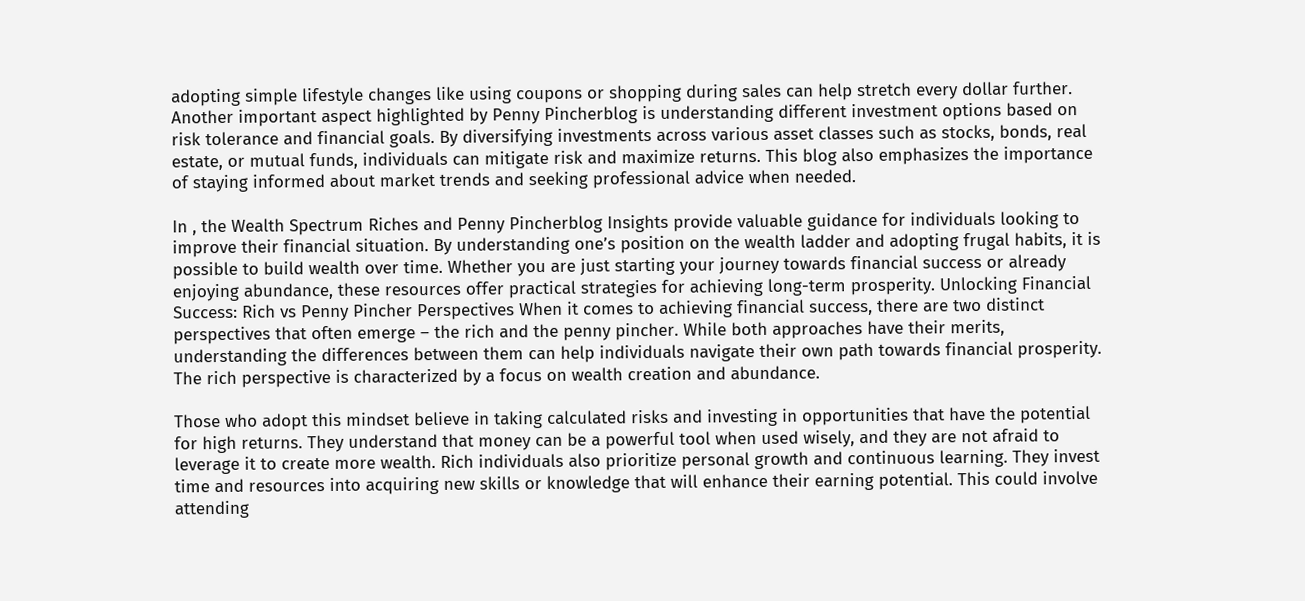adopting simple lifestyle changes like using coupons or shopping during sales can help stretch every dollar further. Another important aspect highlighted by Penny Pincherblog is understanding different investment options based on risk tolerance and financial goals. By diversifying investments across various asset classes such as stocks, bonds, real estate, or mutual funds, individuals can mitigate risk and maximize returns. This blog also emphasizes the importance of staying informed about market trends and seeking professional advice when needed.

In , the Wealth Spectrum Riches and Penny Pincherblog Insights provide valuable guidance for individuals looking to improve their financial situation. By understanding one’s position on the wealth ladder and adopting frugal habits, it is possible to build wealth over time. Whether you are just starting your journey towards financial success or already enjoying abundance, these resources offer practical strategies for achieving long-term prosperity. Unlocking Financial Success: Rich vs Penny Pincher Perspectives When it comes to achieving financial success, there are two distinct perspectives that often emerge – the rich and the penny pincher. While both approaches have their merits, understanding the differences between them can help individuals navigate their own path towards financial prosperity. The rich perspective is characterized by a focus on wealth creation and abundance.

Those who adopt this mindset believe in taking calculated risks and investing in opportunities that have the potential for high returns. They understand that money can be a powerful tool when used wisely, and they are not afraid to leverage it to create more wealth. Rich individuals also prioritize personal growth and continuous learning. They invest time and resources into acquiring new skills or knowledge that will enhance their earning potential. This could involve attending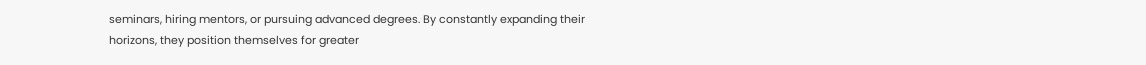seminars, hiring mentors, or pursuing advanced degrees. By constantly expanding their horizons, they position themselves for greater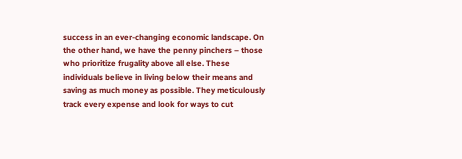success in an ever-changing economic landscape. On the other hand, we have the penny pinchers – those who prioritize frugality above all else. These individuals believe in living below their means and saving as much money as possible. They meticulously track every expense and look for ways to cut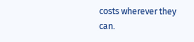costs wherever they can.